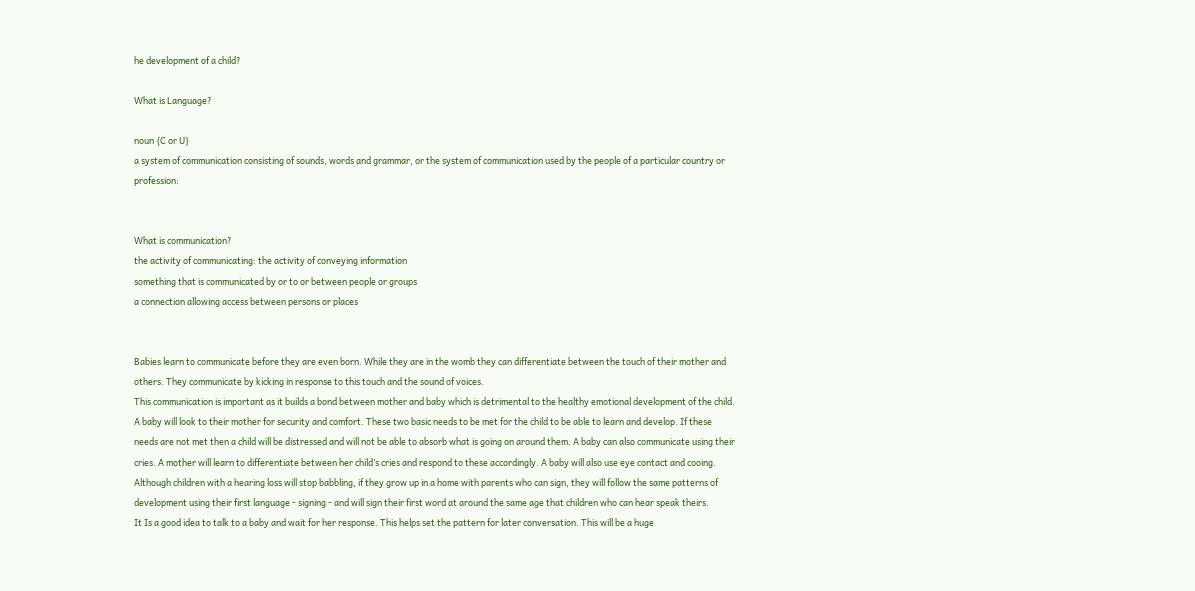he development of a child?

What is Language?

noun {C or U}
a system of communication consisting of sounds, words and grammar, or the system of communication used by the people of a particular country or profession:


What is communication?
the activity of communicating: the activity of conveying information
something that is communicated by or to or between people or groups
a connection allowing access between persons or places


Babies learn to communicate before they are even born. While they are in the womb they can differentiate between the touch of their mother and others. They communicate by kicking in response to this touch and the sound of voices.
This communication is important as it builds a bond between mother and baby which is detrimental to the healthy emotional development of the child. A baby will look to their mother for security and comfort. These two basic needs to be met for the child to be able to learn and develop. If these needs are not met then a child will be distressed and will not be able to absorb what is going on around them. A baby can also communicate using their cries. A mother will learn to differentiate between her child’s cries and respond to these accordingly. A baby will also use eye contact and cooing. Although children with a hearing loss will stop babbling, if they grow up in a home with parents who can sign, they will follow the same patterns of development using their first language - signing - and will sign their first word at around the same age that children who can hear speak theirs.
It Is a good idea to talk to a baby and wait for her response. This helps set the pattern for later conversation. This will be a huge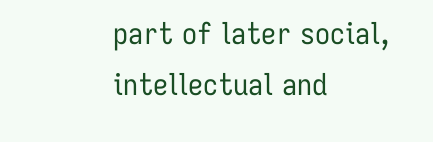part of later social, intellectual and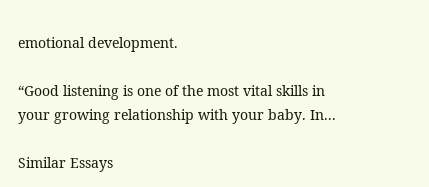emotional development.

“Good listening is one of the most vital skills in your growing relationship with your baby. In...

Similar Essays